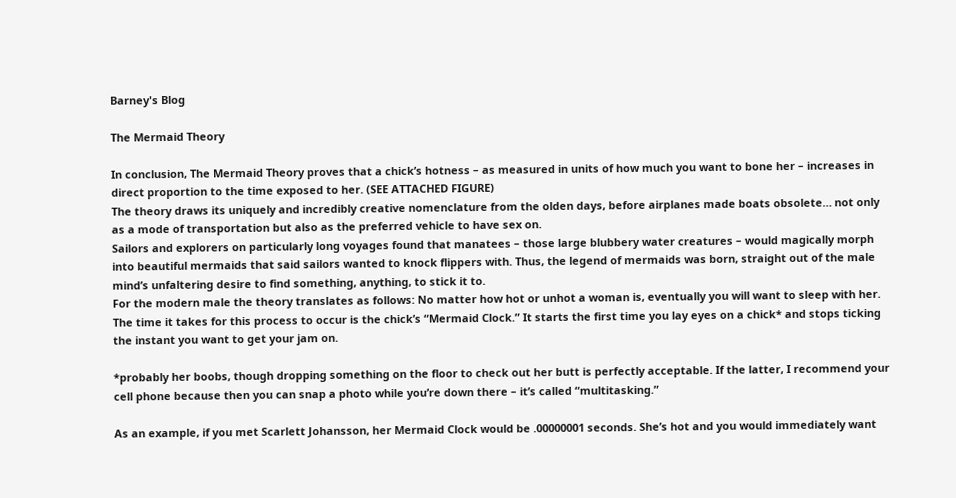Barney's Blog

The Mermaid Theory

In conclusion, The Mermaid Theory proves that a chick’s hotness – as measured in units of how much you want to bone her – increases in direct proportion to the time exposed to her. (SEE ATTACHED FIGURE)
The theory draws its uniquely and incredibly creative nomenclature from the olden days, before airplanes made boats obsolete… not only as a mode of transportation but also as the preferred vehicle to have sex on.
Sailors and explorers on particularly long voyages found that manatees – those large blubbery water creatures – would magically morph into beautiful mermaids that said sailors wanted to knock flippers with. Thus, the legend of mermaids was born, straight out of the male mind’s unfaltering desire to find something, anything, to stick it to.
For the modern male the theory translates as follows: No matter how hot or unhot a woman is, eventually you will want to sleep with her. The time it takes for this process to occur is the chick’s “Mermaid Clock.” It starts the first time you lay eyes on a chick* and stops ticking the instant you want to get your jam on.

*probably her boobs, though dropping something on the floor to check out her butt is perfectly acceptable. If the latter, I recommend your cell phone because then you can snap a photo while you’re down there – it’s called “multitasking.”

As an example, if you met Scarlett Johansson, her Mermaid Clock would be .00000001 seconds. She’s hot and you would immediately want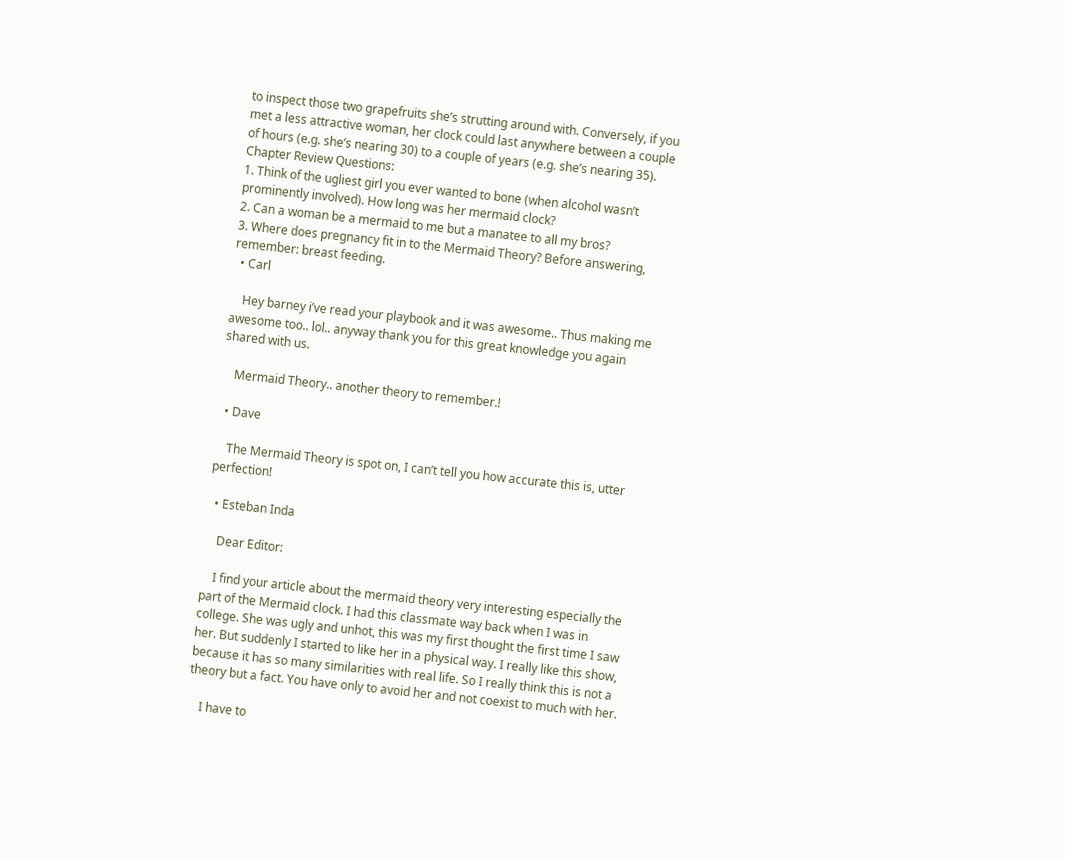to inspect those two grapefruits she’s strutting around with. Conversely, if you met a less attractive woman, her clock could last anywhere between a couple of hours (e.g. she’s nearing 30) to a couple of years (e.g. she’s nearing 35).
Chapter Review Questions:
1. Think of the ugliest girl you ever wanted to bone (when alcohol wasn’t prominently involved). How long was her mermaid clock?
2. Can a woman be a mermaid to me but a manatee to all my bros?
3. Where does pregnancy fit in to the Mermaid Theory? Before answering, remember: breast feeding.
  • Carl

    Hey barney i’ve read your playbook and it was awesome.. Thus making me awesome too.. lol.. anyway thank you for this great knowledge you again shared with us.

    Mermaid Theory.. another theory to remember.!

  • Dave

    The Mermaid Theory is spot on, I can’t tell you how accurate this is, utter perfection!

  • Esteban Inda

    Dear Editor:

    I find your article about the mermaid theory very interesting especially the part of the Mermaid clock. I had this classmate way back when I was in college. She was ugly and unhot, this was my first thought the first time I saw her. But suddenly I started to like her in a physical way. I really like this show, because it has so many similarities with real life. So I really think this is not a theory but a fact. You have only to avoid her and not coexist to much with her.

    I have to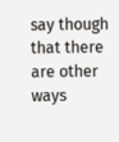say though that there are other ways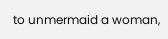to unmermaid a woman,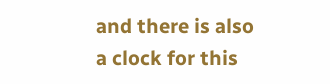and there is also a clock for this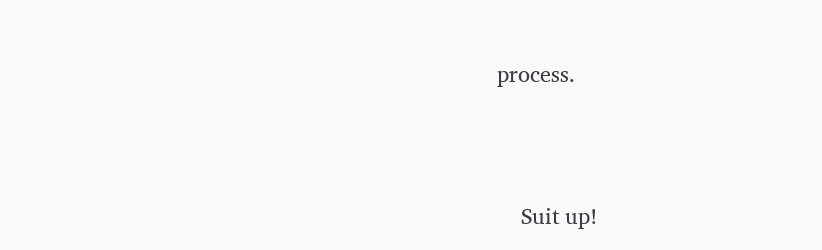process.




    Suit up!